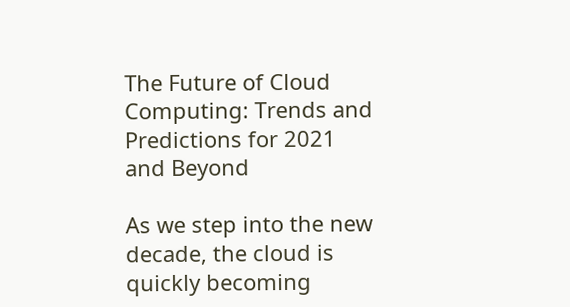The Future of Cloud Computing: Trends and Predictions for 2021 and Beyond

As we step into the new decade, the cloud is quickly becoming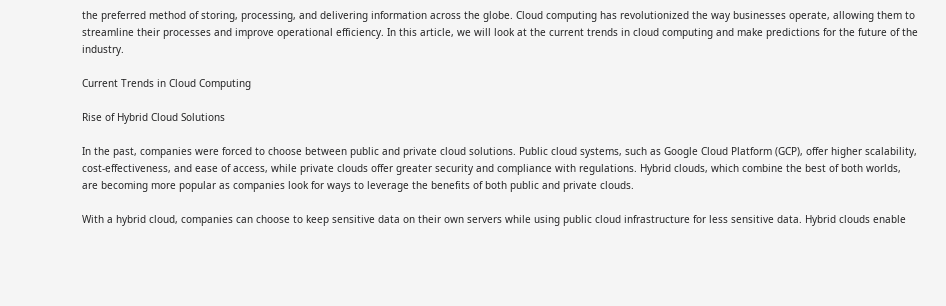the preferred method of storing, processing, and delivering information across the globe. Cloud computing has revolutionized the way businesses operate, allowing them to streamline their processes and improve operational efficiency. In this article, we will look at the current trends in cloud computing and make predictions for the future of the industry.

Current Trends in Cloud Computing

Rise of Hybrid Cloud Solutions

In the past, companies were forced to choose between public and private cloud solutions. Public cloud systems, such as Google Cloud Platform (GCP), offer higher scalability, cost-effectiveness, and ease of access, while private clouds offer greater security and compliance with regulations. Hybrid clouds, which combine the best of both worlds, are becoming more popular as companies look for ways to leverage the benefits of both public and private clouds.

With a hybrid cloud, companies can choose to keep sensitive data on their own servers while using public cloud infrastructure for less sensitive data. Hybrid clouds enable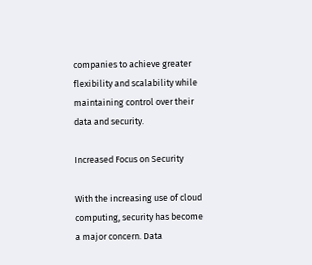companies to achieve greater flexibility and scalability while maintaining control over their data and security.

Increased Focus on Security

With the increasing use of cloud computing, security has become a major concern. Data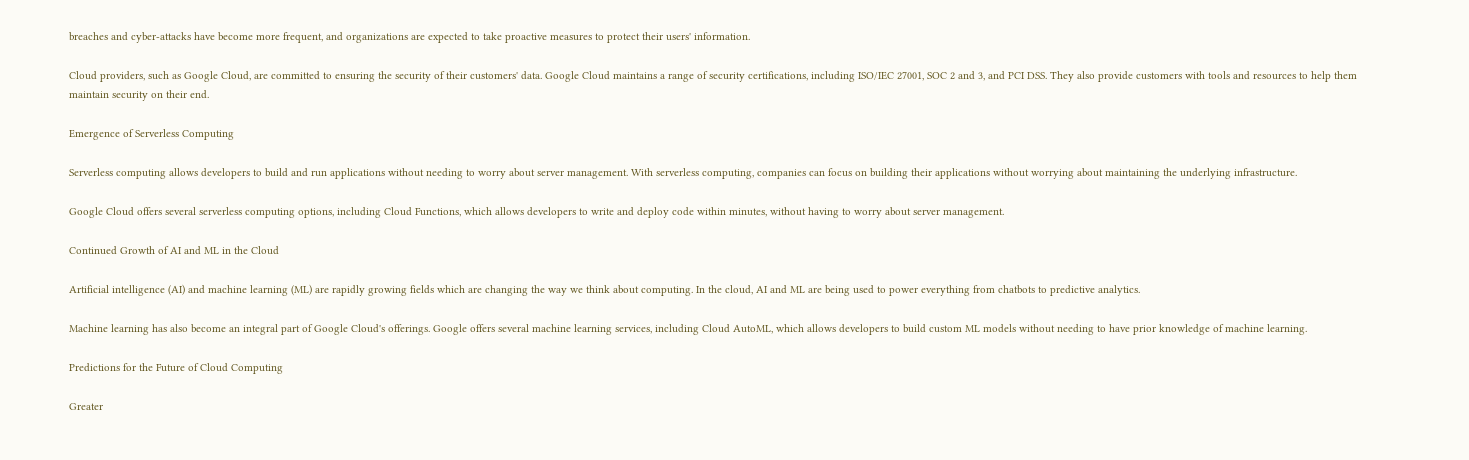breaches and cyber-attacks have become more frequent, and organizations are expected to take proactive measures to protect their users' information.

Cloud providers, such as Google Cloud, are committed to ensuring the security of their customers' data. Google Cloud maintains a range of security certifications, including ISO/IEC 27001, SOC 2 and 3, and PCI DSS. They also provide customers with tools and resources to help them maintain security on their end.

Emergence of Serverless Computing

Serverless computing allows developers to build and run applications without needing to worry about server management. With serverless computing, companies can focus on building their applications without worrying about maintaining the underlying infrastructure.

Google Cloud offers several serverless computing options, including Cloud Functions, which allows developers to write and deploy code within minutes, without having to worry about server management.

Continued Growth of AI and ML in the Cloud

Artificial intelligence (AI) and machine learning (ML) are rapidly growing fields which are changing the way we think about computing. In the cloud, AI and ML are being used to power everything from chatbots to predictive analytics.

Machine learning has also become an integral part of Google Cloud's offerings. Google offers several machine learning services, including Cloud AutoML, which allows developers to build custom ML models without needing to have prior knowledge of machine learning.

Predictions for the Future of Cloud Computing

Greater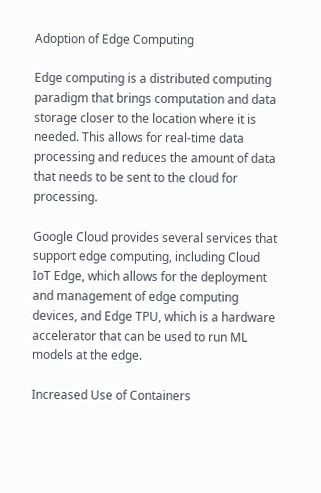Adoption of Edge Computing

Edge computing is a distributed computing paradigm that brings computation and data storage closer to the location where it is needed. This allows for real-time data processing and reduces the amount of data that needs to be sent to the cloud for processing.

Google Cloud provides several services that support edge computing, including Cloud IoT Edge, which allows for the deployment and management of edge computing devices, and Edge TPU, which is a hardware accelerator that can be used to run ML models at the edge.

Increased Use of Containers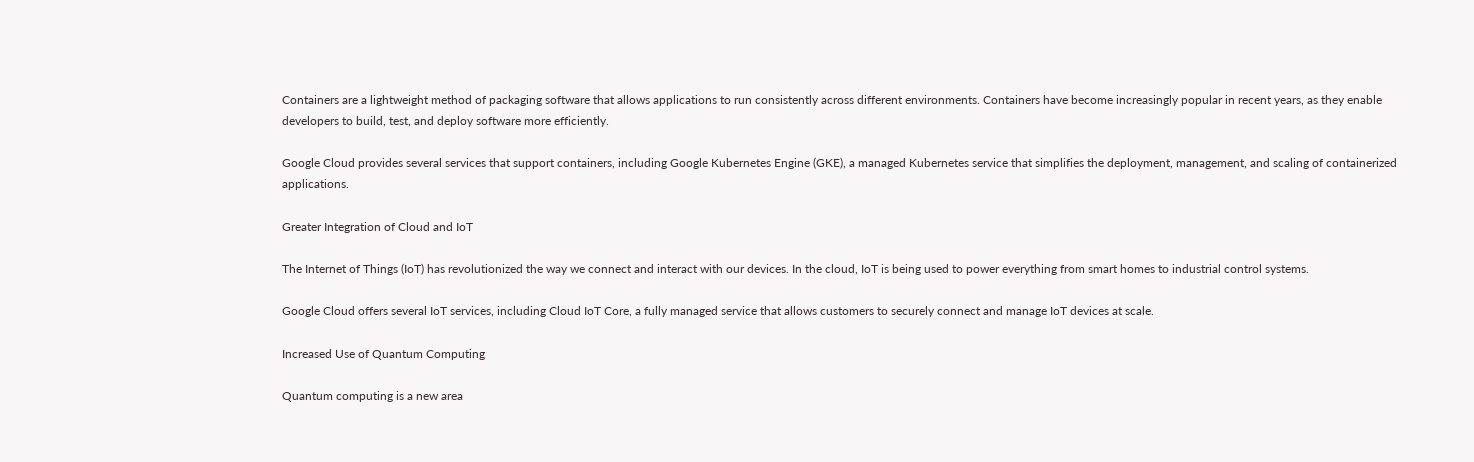Containers are a lightweight method of packaging software that allows applications to run consistently across different environments. Containers have become increasingly popular in recent years, as they enable developers to build, test, and deploy software more efficiently.

Google Cloud provides several services that support containers, including Google Kubernetes Engine (GKE), a managed Kubernetes service that simplifies the deployment, management, and scaling of containerized applications.

Greater Integration of Cloud and IoT

The Internet of Things (IoT) has revolutionized the way we connect and interact with our devices. In the cloud, IoT is being used to power everything from smart homes to industrial control systems.

Google Cloud offers several IoT services, including Cloud IoT Core, a fully managed service that allows customers to securely connect and manage IoT devices at scale.

Increased Use of Quantum Computing

Quantum computing is a new area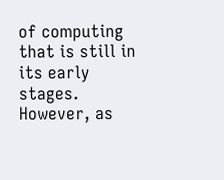of computing that is still in its early stages. However, as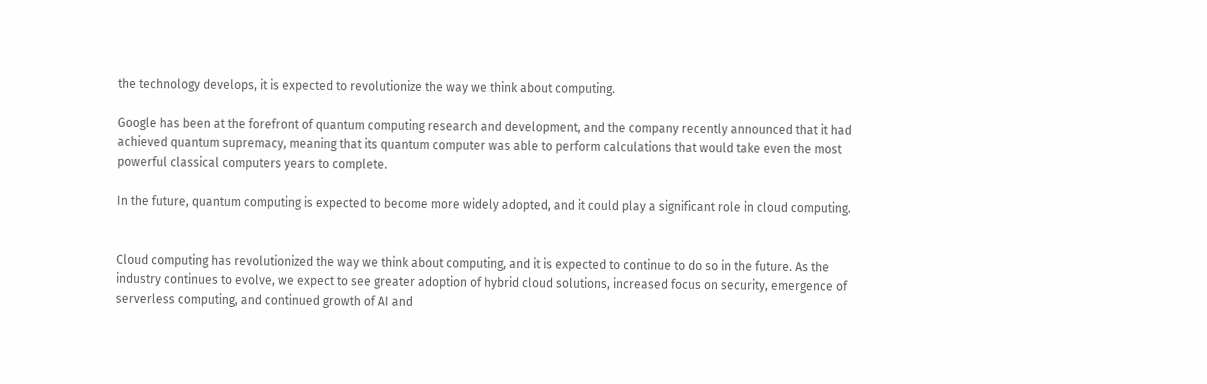the technology develops, it is expected to revolutionize the way we think about computing.

Google has been at the forefront of quantum computing research and development, and the company recently announced that it had achieved quantum supremacy, meaning that its quantum computer was able to perform calculations that would take even the most powerful classical computers years to complete.

In the future, quantum computing is expected to become more widely adopted, and it could play a significant role in cloud computing.


Cloud computing has revolutionized the way we think about computing, and it is expected to continue to do so in the future. As the industry continues to evolve, we expect to see greater adoption of hybrid cloud solutions, increased focus on security, emergence of serverless computing, and continued growth of AI and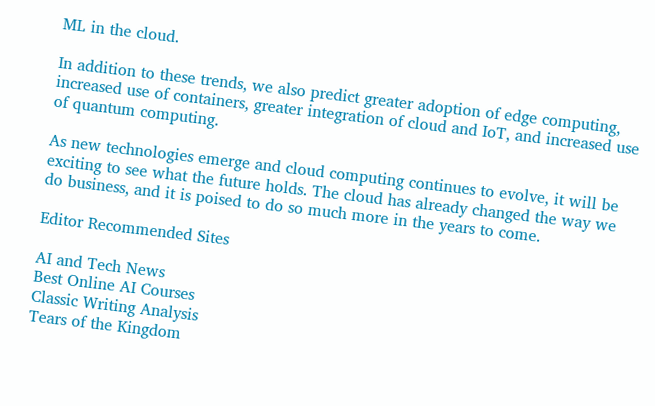ML in the cloud.

In addition to these trends, we also predict greater adoption of edge computing, increased use of containers, greater integration of cloud and IoT, and increased use of quantum computing.

As new technologies emerge and cloud computing continues to evolve, it will be exciting to see what the future holds. The cloud has already changed the way we do business, and it is poised to do so much more in the years to come.

Editor Recommended Sites

AI and Tech News
Best Online AI Courses
Classic Writing Analysis
Tears of the Kingdom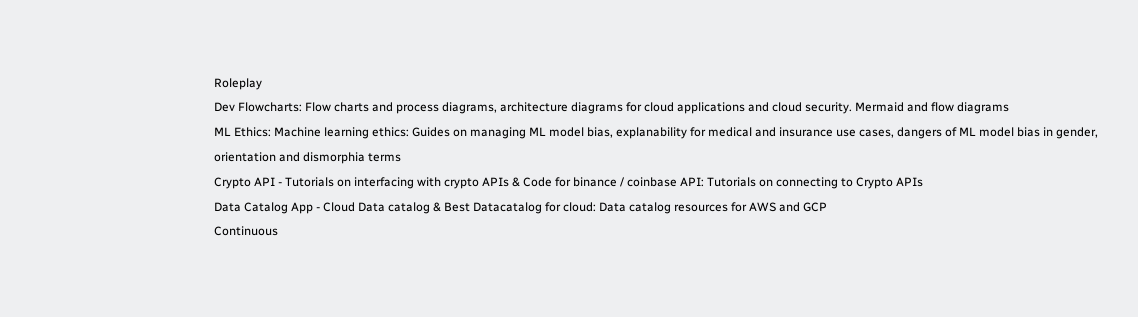Roleplay
Dev Flowcharts: Flow charts and process diagrams, architecture diagrams for cloud applications and cloud security. Mermaid and flow diagrams
ML Ethics: Machine learning ethics: Guides on managing ML model bias, explanability for medical and insurance use cases, dangers of ML model bias in gender, orientation and dismorphia terms
Crypto API - Tutorials on interfacing with crypto APIs & Code for binance / coinbase API: Tutorials on connecting to Crypto APIs
Data Catalog App - Cloud Data catalog & Best Datacatalog for cloud: Data catalog resources for AWS and GCP
Continuous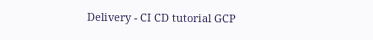Delivery - CI CD tutorial GCP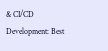& CI/CD Development: Best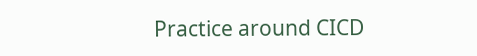Practice around CICD